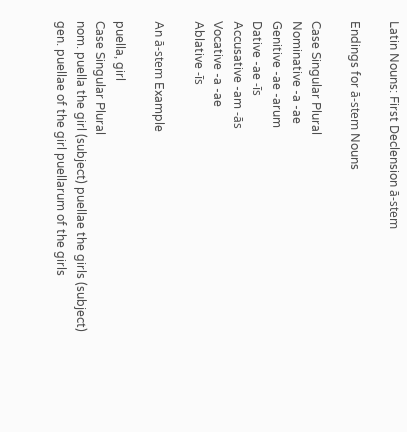Latin Nouns: First Declension ā-stem

Endings for ā-stem Nouns

Case Singular Plural
Nominative -a -ae
Genitive -ae -arum
Dative -ae -īs
Accusative -am -ās
Vocative -a -ae
Ablative -īs

An ā-stem Example

puella, girl
Case Singular Plural
nom. puella the girl (subject) puellae the girls (subject)
gen. puellae of the girl puellarum of the girls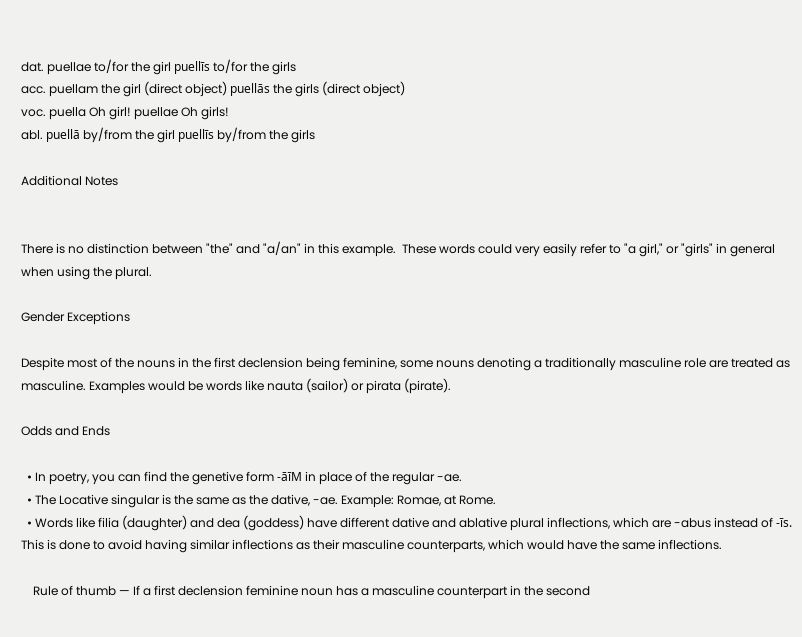dat. puellae to/for the girl puellīs to/for the girls
acc. puellam the girl (direct object) puellās the girls (direct object)
voc. puella Oh girl! puellae Oh girls!
abl. puellā by/from the girl puellīs by/from the girls

Additional Notes


There is no distinction between "the" and "a/an" in this example.  These words could very easily refer to "a girl," or "girls" in general when using the plural.

Gender Exceptions

Despite most of the nouns in the first declension being feminine, some nouns denoting a traditionally masculine role are treated as masculine. Examples would be words like nauta (sailor) or pirata (pirate).

Odds and Ends

  • In poetry, you can find the genetive form -āīM in place of the regular -ae.
  • The Locative singular is the same as the dative, -ae. Example: Romae, at Rome.
  • Words like filia (daughter) and dea (goddess) have different dative and ablative plural inflections, which are -abus instead of -īs. This is done to avoid having similar inflections as their masculine counterparts, which would have the same inflections.

    Rule of thumb — If a first declension feminine noun has a masculine counterpart in the second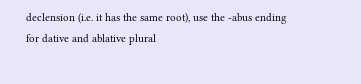declension (i.e. it has the same root), use the -abus ending for dative and ablative plural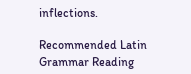inflections.

Recommended Latin Grammar Reading